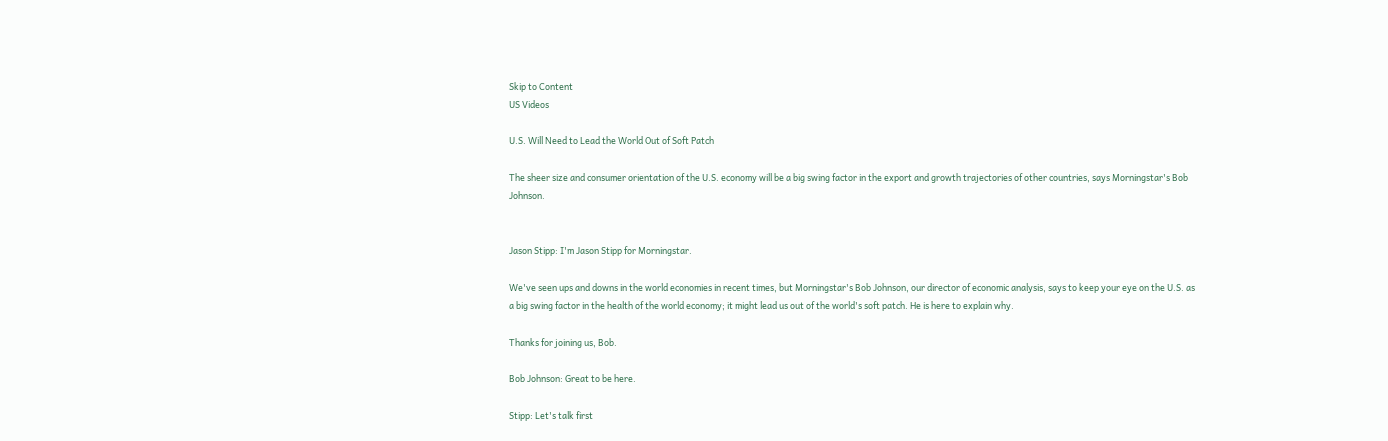Skip to Content
US Videos

U.S. Will Need to Lead the World Out of Soft Patch

The sheer size and consumer orientation of the U.S. economy will be a big swing factor in the export and growth trajectories of other countries, says Morningstar's Bob Johnson.


Jason Stipp: I'm Jason Stipp for Morningstar.

We've seen ups and downs in the world economies in recent times, but Morningstar's Bob Johnson, our director of economic analysis, says to keep your eye on the U.S. as a big swing factor in the health of the world economy; it might lead us out of the world's soft patch. He is here to explain why.

Thanks for joining us, Bob.

Bob Johnson: Great to be here.

Stipp: Let's talk first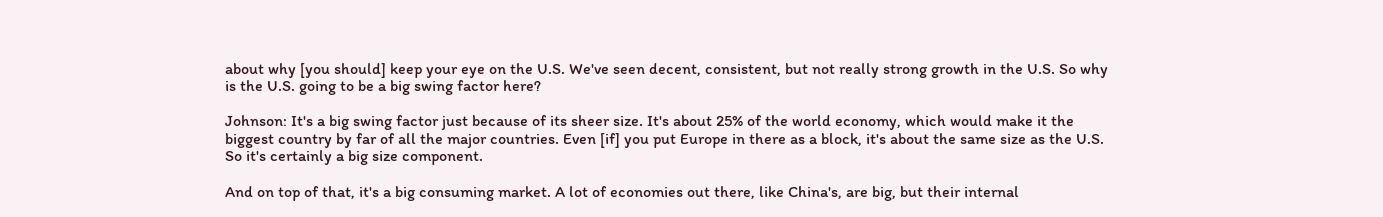about why [you should] keep your eye on the U.S. We've seen decent, consistent, but not really strong growth in the U.S. So why is the U.S. going to be a big swing factor here?

Johnson: It's a big swing factor just because of its sheer size. It's about 25% of the world economy, which would make it the biggest country by far of all the major countries. Even [if] you put Europe in there as a block, it's about the same size as the U.S. So it's certainly a big size component.

And on top of that, it's a big consuming market. A lot of economies out there, like China's, are big, but their internal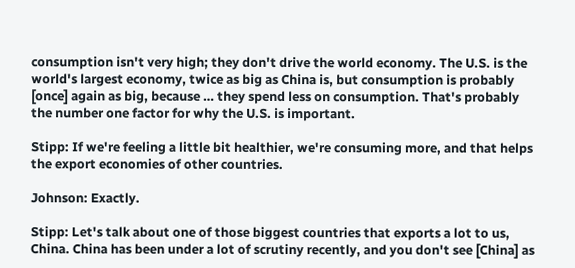consumption isn't very high; they don't drive the world economy. The U.S. is the world's largest economy, twice as big as China is, but consumption is probably [once] again as big, because … they spend less on consumption. That's probably the number one factor for why the U.S. is important.

Stipp: If we're feeling a little bit healthier, we're consuming more, and that helps the export economies of other countries.

Johnson: Exactly.

Stipp: Let's talk about one of those biggest countries that exports a lot to us, China. China has been under a lot of scrutiny recently, and you don't see [China] as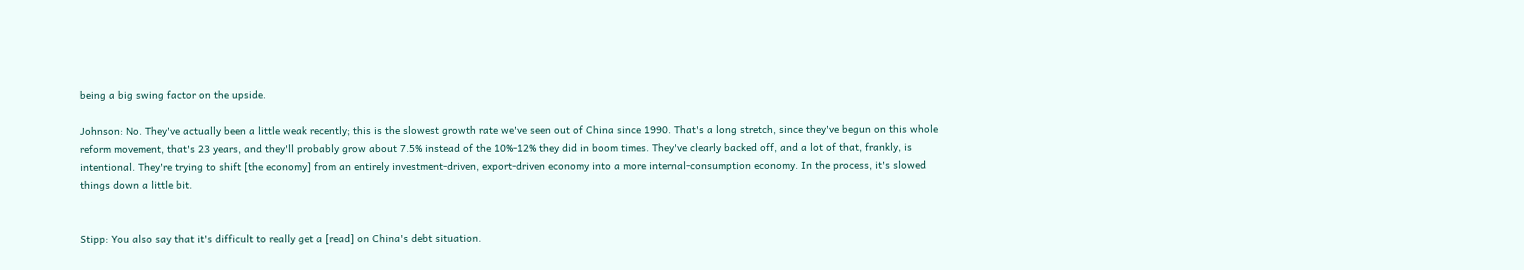being a big swing factor on the upside.

Johnson: No. They've actually been a little weak recently; this is the slowest growth rate we've seen out of China since 1990. That's a long stretch, since they've begun on this whole reform movement, that's 23 years, and they'll probably grow about 7.5% instead of the 10%-12% they did in boom times. They've clearly backed off, and a lot of that, frankly, is intentional. They're trying to shift [the economy] from an entirely investment-driven, export-driven economy into a more internal-consumption economy. In the process, it's slowed things down a little bit.


Stipp: You also say that it's difficult to really get a [read] on China's debt situation.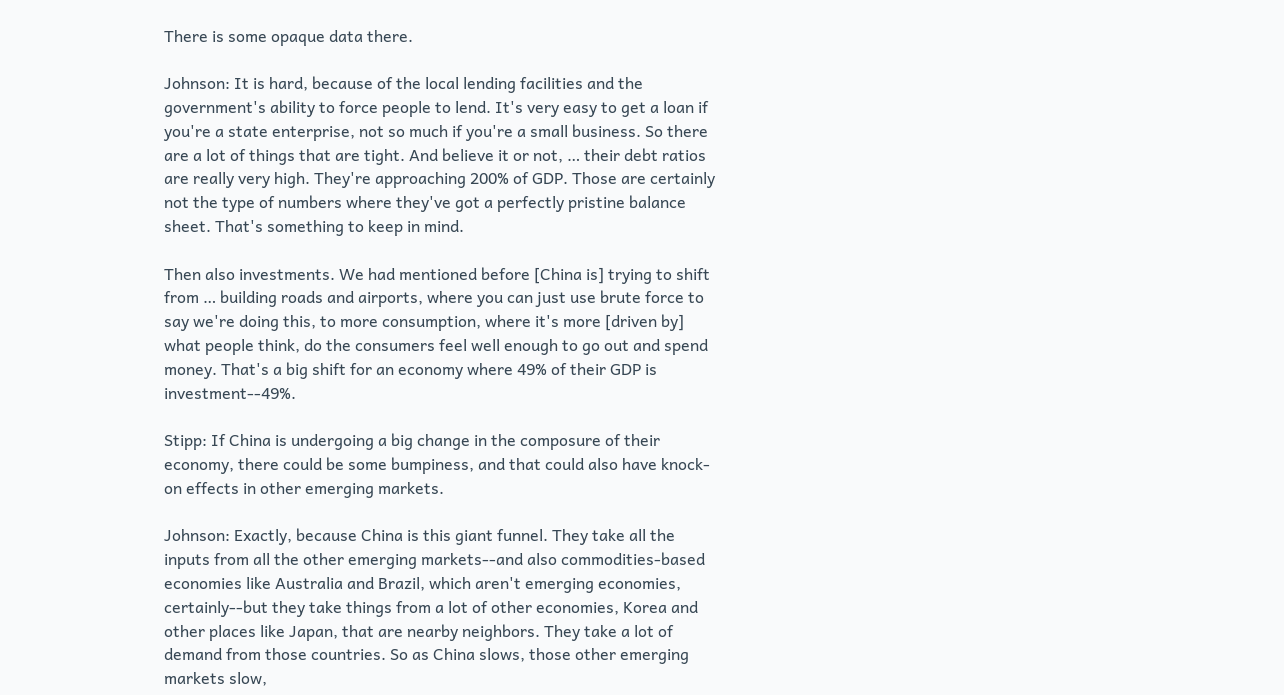There is some opaque data there.

Johnson: It is hard, because of the local lending facilities and the government's ability to force people to lend. It's very easy to get a loan if you're a state enterprise, not so much if you're a small business. So there are a lot of things that are tight. And believe it or not, … their debt ratios are really very high. They're approaching 200% of GDP. Those are certainly not the type of numbers where they've got a perfectly pristine balance sheet. That's something to keep in mind.

Then also investments. We had mentioned before [China is] trying to shift from … building roads and airports, where you can just use brute force to say we're doing this, to more consumption, where it's more [driven by] what people think, do the consumers feel well enough to go out and spend money. That's a big shift for an economy where 49% of their GDP is investment--49%.

Stipp: If China is undergoing a big change in the composure of their economy, there could be some bumpiness, and that could also have knock-on effects in other emerging markets.

Johnson: Exactly, because China is this giant funnel. They take all the inputs from all the other emerging markets--and also commodities-based economies like Australia and Brazil, which aren't emerging economies, certainly--but they take things from a lot of other economies, Korea and other places like Japan, that are nearby neighbors. They take a lot of demand from those countries. So as China slows, those other emerging markets slow,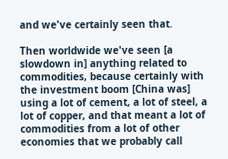and we've certainly seen that.

Then worldwide we've seen [a slowdown in] anything related to commodities, because certainly with the investment boom [China was] using a lot of cement, a lot of steel, a lot of copper, and that meant a lot of commodities from a lot of other economies that we probably call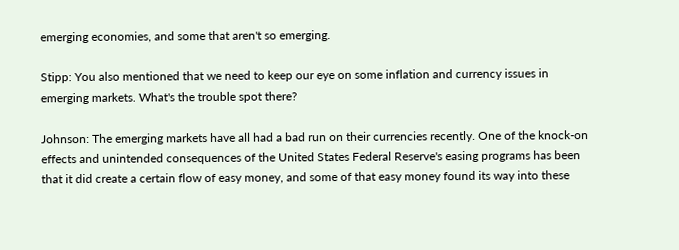emerging economies, and some that aren't so emerging.

Stipp: You also mentioned that we need to keep our eye on some inflation and currency issues in emerging markets. What's the trouble spot there?

Johnson: The emerging markets have all had a bad run on their currencies recently. One of the knock-on effects and unintended consequences of the United States Federal Reserve's easing programs has been that it did create a certain flow of easy money, and some of that easy money found its way into these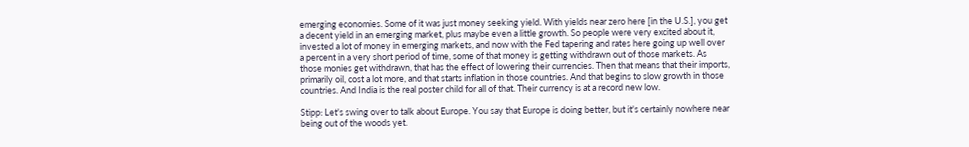emerging economies. Some of it was just money seeking yield. With yields near zero here [in the U.S.], you get a decent yield in an emerging market, plus maybe even a little growth. So people were very excited about it, invested a lot of money in emerging markets, and now with the Fed tapering and rates here going up well over a percent in a very short period of time, some of that money is getting withdrawn out of those markets. As those monies get withdrawn, that has the effect of lowering their currencies. Then that means that their imports, primarily oil, cost a lot more, and that starts inflation in those countries. And that begins to slow growth in those countries. And India is the real poster child for all of that. Their currency is at a record new low.

Stipp: Let's swing over to talk about Europe. You say that Europe is doing better, but it's certainly nowhere near being out of the woods yet.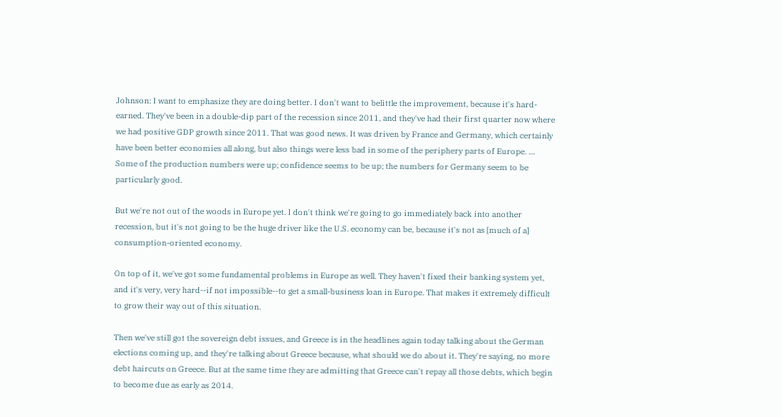Johnson: I want to emphasize they are doing better. I don't want to belittle the improvement, because it's hard-earned. They've been in a double-dip part of the recession since 2011, and they've had their first quarter now where we had positive GDP growth since 2011. That was good news. It was driven by France and Germany, which certainly have been better economies all along, but also things were less bad in some of the periphery parts of Europe. … Some of the production numbers were up; confidence seems to be up; the numbers for Germany seem to be particularly good.

But we're not out of the woods in Europe yet. I don't think we're going to go immediately back into another recession, but it's not going to be the huge driver like the U.S. economy can be, because it's not as [much of a] consumption-oriented economy.

On top of it, we've got some fundamental problems in Europe as well. They haven't fixed their banking system yet, and it's very, very hard--if not impossible--to get a small-business loan in Europe. That makes it extremely difficult to grow their way out of this situation.

Then we've still got the sovereign debt issues, and Greece is in the headlines again today talking about the German elections coming up, and they're talking about Greece because, what should we do about it. They're saying, no more debt haircuts on Greece. But at the same time they are admitting that Greece can't repay all those debts, which begin to become due as early as 2014.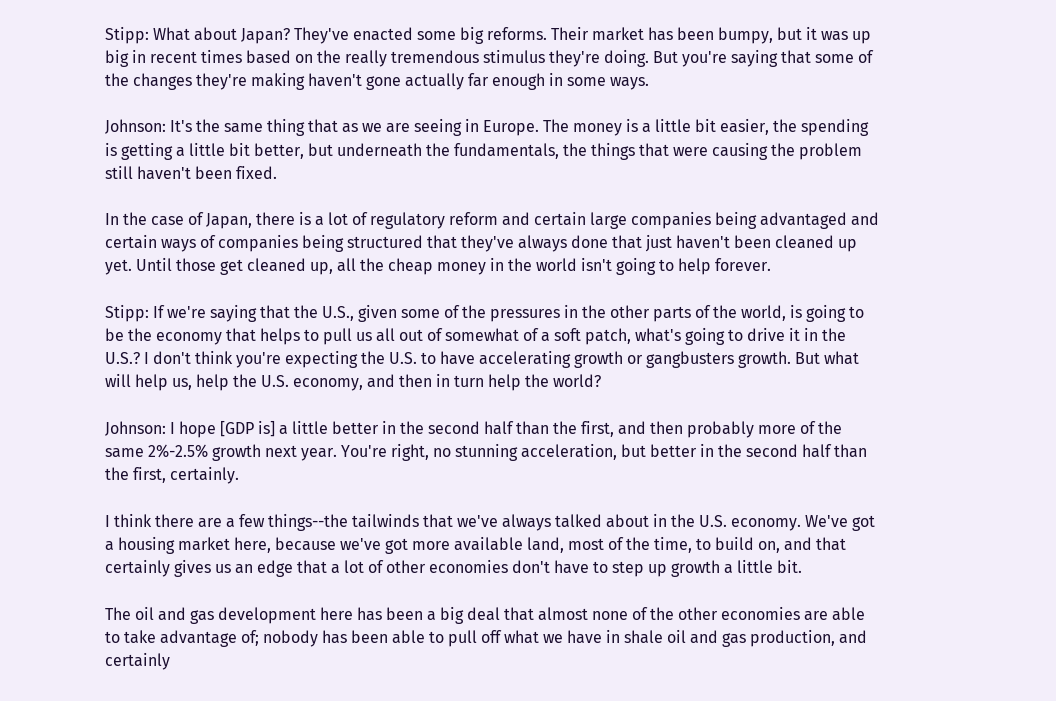Stipp: What about Japan? They've enacted some big reforms. Their market has been bumpy, but it was up big in recent times based on the really tremendous stimulus they're doing. But you're saying that some of the changes they're making haven't gone actually far enough in some ways.

Johnson: It's the same thing that as we are seeing in Europe. The money is a little bit easier, the spending is getting a little bit better, but underneath the fundamentals, the things that were causing the problem still haven't been fixed.

In the case of Japan, there is a lot of regulatory reform and certain large companies being advantaged and certain ways of companies being structured that they've always done that just haven't been cleaned up yet. Until those get cleaned up, all the cheap money in the world isn't going to help forever.

Stipp: If we're saying that the U.S., given some of the pressures in the other parts of the world, is going to be the economy that helps to pull us all out of somewhat of a soft patch, what's going to drive it in the U.S.? I don't think you're expecting the U.S. to have accelerating growth or gangbusters growth. But what will help us, help the U.S. economy, and then in turn help the world?

Johnson: I hope [GDP is] a little better in the second half than the first, and then probably more of the same 2%-2.5% growth next year. You're right, no stunning acceleration, but better in the second half than the first, certainly.

I think there are a few things--the tailwinds that we've always talked about in the U.S. economy. We've got a housing market here, because we've got more available land, most of the time, to build on, and that certainly gives us an edge that a lot of other economies don't have to step up growth a little bit.

The oil and gas development here has been a big deal that almost none of the other economies are able to take advantage of; nobody has been able to pull off what we have in shale oil and gas production, and certainly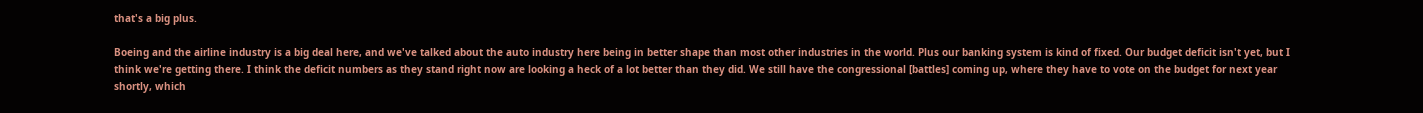that's a big plus.

Boeing and the airline industry is a big deal here, and we've talked about the auto industry here being in better shape than most other industries in the world. Plus our banking system is kind of fixed. Our budget deficit isn't yet, but I think we're getting there. I think the deficit numbers as they stand right now are looking a heck of a lot better than they did. We still have the congressional [battles] coming up, where they have to vote on the budget for next year shortly, which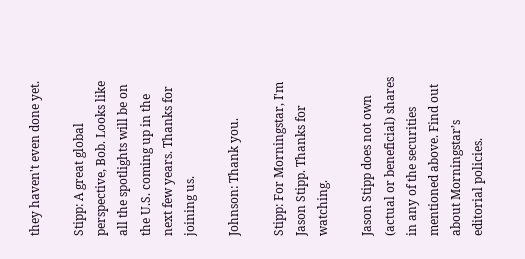they haven't even done yet.

Stipp: A great global perspective, Bob. Looks like all the spotlights will be on the U.S. coming up in the next few years. Thanks for joining us.

Johnson: Thank you.

Stipp: For Morningstar, I'm Jason Stipp. Thanks for watching.

Jason Stipp does not own (actual or beneficial) shares in any of the securities mentioned above. Find out about Morningstar’s editorial policies.